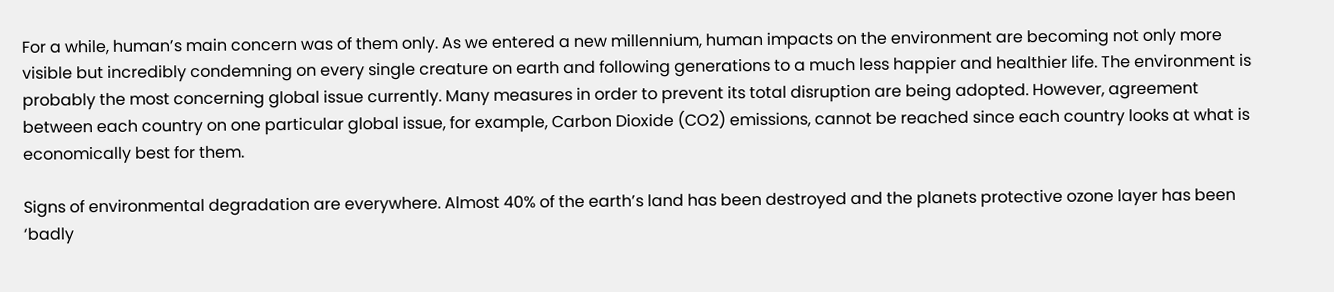For a while, human’s main concern was of them only. As we entered a new millennium, human impacts on the environment are becoming not only more visible but incredibly condemning on every single creature on earth and following generations to a much less happier and healthier life. The environment is probably the most concerning global issue currently. Many measures in order to prevent its total disruption are being adopted. However, agreement between each country on one particular global issue, for example, Carbon Dioxide (CO2) emissions, cannot be reached since each country looks at what is economically best for them.

Signs of environmental degradation are everywhere. Almost 40% of the earth’s land has been destroyed and the planets protective ozone layer has been ‘badly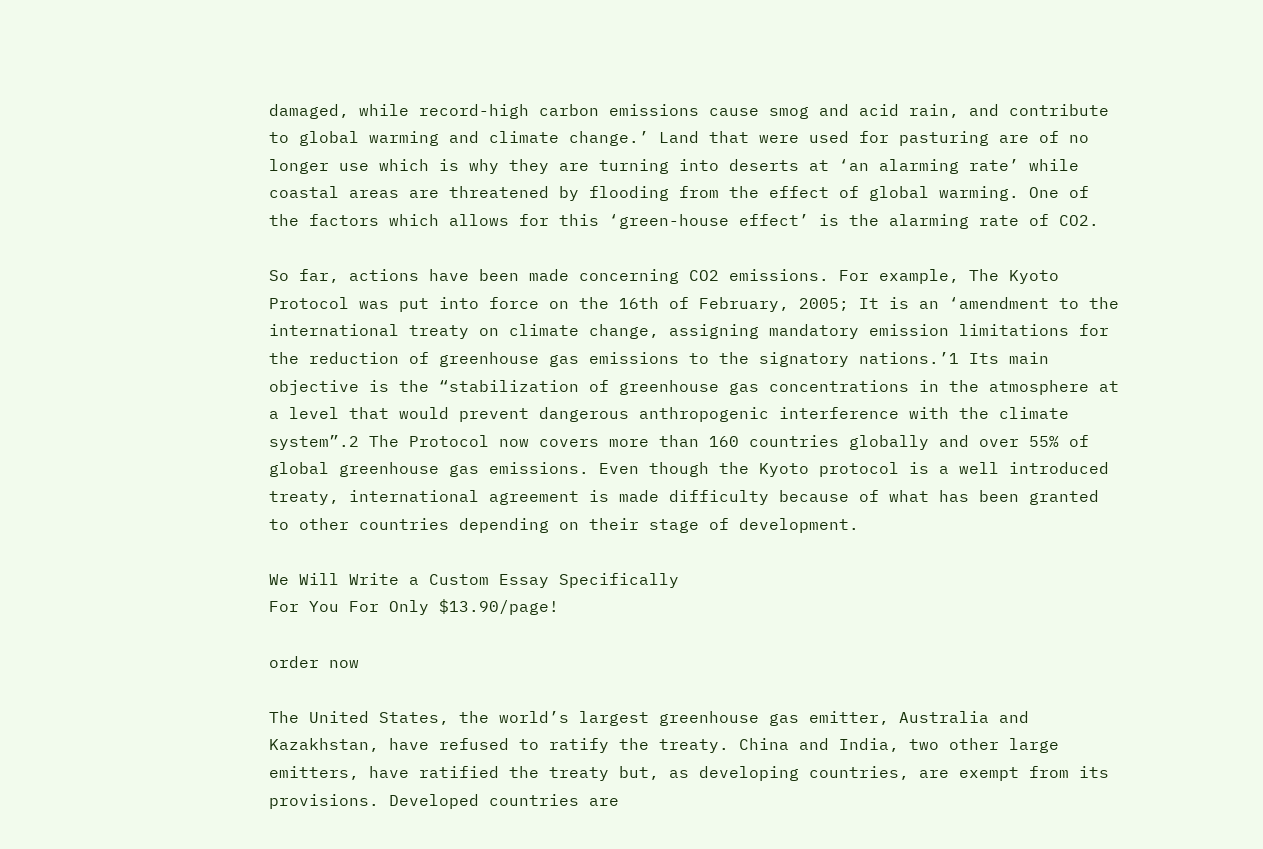damaged, while record-high carbon emissions cause smog and acid rain, and contribute to global warming and climate change.’ Land that were used for pasturing are of no longer use which is why they are turning into deserts at ‘an alarming rate’ while coastal areas are threatened by flooding from the effect of global warming. One of the factors which allows for this ‘green-house effect’ is the alarming rate of CO2.

So far, actions have been made concerning CO2 emissions. For example, The Kyoto Protocol was put into force on the 16th of February, 2005; It is an ‘amendment to the international treaty on climate change, assigning mandatory emission limitations for the reduction of greenhouse gas emissions to the signatory nations.’1 Its main objective is the “stabilization of greenhouse gas concentrations in the atmosphere at a level that would prevent dangerous anthropogenic interference with the climate system”.2 The Protocol now covers more than 160 countries globally and over 55% of global greenhouse gas emissions. Even though the Kyoto protocol is a well introduced treaty, international agreement is made difficulty because of what has been granted to other countries depending on their stage of development.

We Will Write a Custom Essay Specifically
For You For Only $13.90/page!

order now

The United States, the world’s largest greenhouse gas emitter, Australia and Kazakhstan, have refused to ratify the treaty. China and India, two other large emitters, have ratified the treaty but, as developing countries, are exempt from its provisions. Developed countries are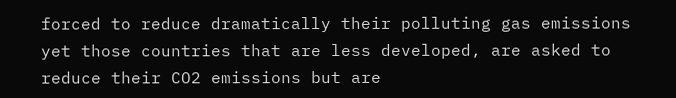forced to reduce dramatically their polluting gas emissions yet those countries that are less developed, are asked to reduce their CO2 emissions but are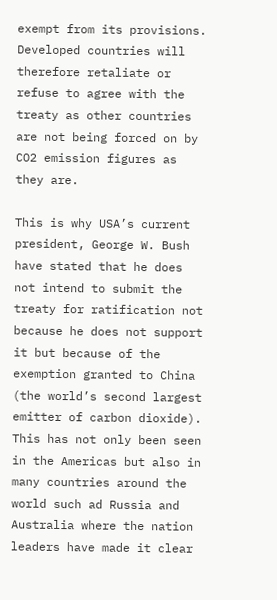exempt from its provisions. Developed countries will therefore retaliate or refuse to agree with the treaty as other countries are not being forced on by CO2 emission figures as they are.

This is why USA’s current president, George W. Bush have stated that he does not intend to submit the treaty for ratification not because he does not support it but because of the exemption granted to China (the world’s second largest emitter of carbon dioxide). This has not only been seen in the Americas but also in many countries around the world such ad Russia and Australia where the nation leaders have made it clear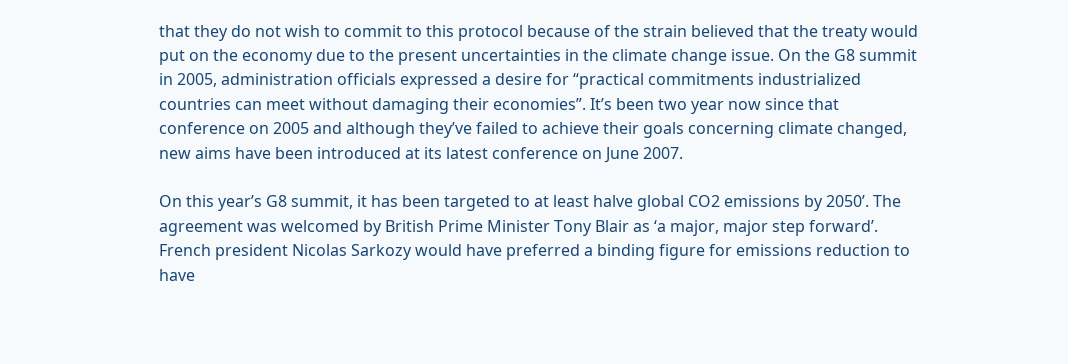that they do not wish to commit to this protocol because of the strain believed that the treaty would put on the economy due to the present uncertainties in the climate change issue. On the G8 summit in 2005, administration officials expressed a desire for “practical commitments industrialized countries can meet without damaging their economies”. It’s been two year now since that conference on 2005 and although they’ve failed to achieve their goals concerning climate changed, new aims have been introduced at its latest conference on June 2007.

On this year’s G8 summit, it has been targeted to at least halve global CO2 emissions by 2050’. The agreement was welcomed by British Prime Minister Tony Blair as ‘a major, major step forward’. French president Nicolas Sarkozy would have preferred a binding figure for emissions reduction to have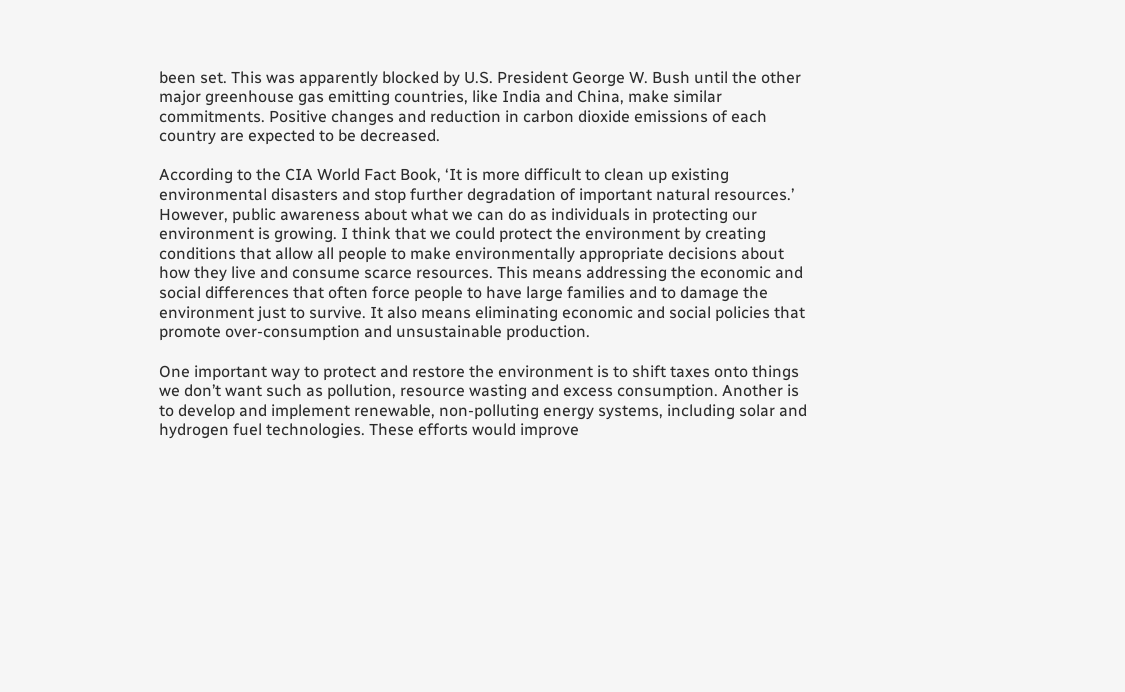been set. This was apparently blocked by U.S. President George W. Bush until the other major greenhouse gas emitting countries, like India and China, make similar commitments. Positive changes and reduction in carbon dioxide emissions of each country are expected to be decreased.

According to the CIA World Fact Book, ‘It is more difficult to clean up existing environmental disasters and stop further degradation of important natural resources.’ However, public awareness about what we can do as individuals in protecting our environment is growing. I think that we could protect the environment by creating conditions that allow all people to make environmentally appropriate decisions about how they live and consume scarce resources. This means addressing the economic and social differences that often force people to have large families and to damage the environment just to survive. It also means eliminating economic and social policies that promote over-consumption and unsustainable production.

One important way to protect and restore the environment is to shift taxes onto things we don’t want such as pollution, resource wasting and excess consumption. Another is to develop and implement renewable, non-polluting energy systems, including solar and hydrogen fuel technologies. These efforts would improve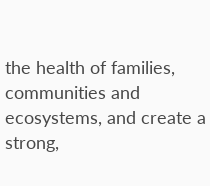the health of families, communities and ecosystems, and create a strong,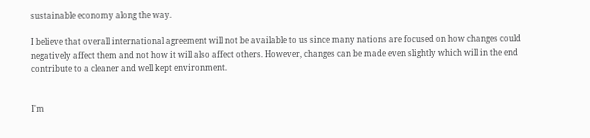sustainable economy along the way.

I believe that overall international agreement will not be available to us since many nations are focused on how changes could negatively affect them and not how it will also affect others. However, changes can be made even slightly which will in the end contribute to a cleaner and well kept environment.


I'm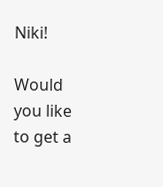Niki!

Would you like to get a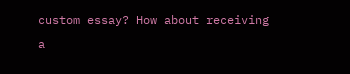custom essay? How about receiving a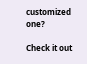customized one?

Check it out